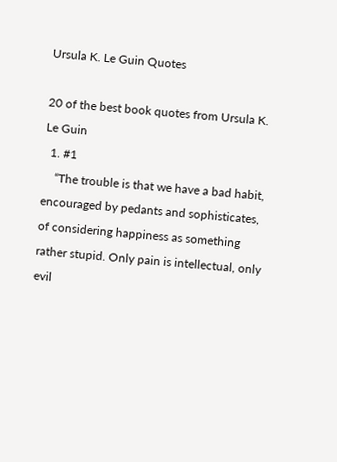Ursula K. Le Guin Quotes

20 of the best book quotes from Ursula K. Le Guin
  1. #1
    “The trouble is that we have a bad habit, encouraged by pedants and sophisticates, of considering happiness as something rather stupid. Only pain is intellectual, only evil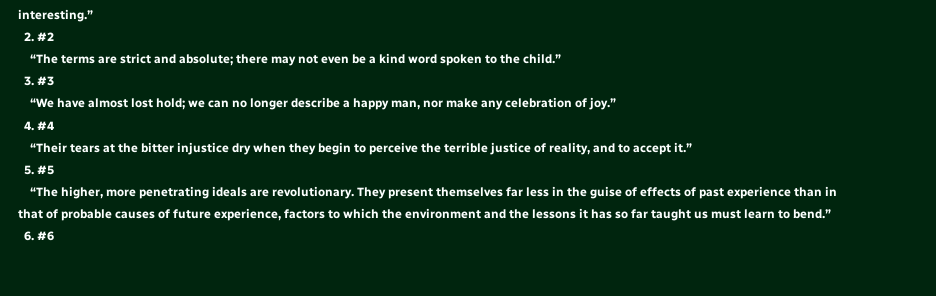interesting.”
  2. #2
    “The terms are strict and absolute; there may not even be a kind word spoken to the child.”
  3. #3
    “We have almost lost hold; we can no longer describe a happy man, nor make any celebration of joy.”
  4. #4
    “Their tears at the bitter injustice dry when they begin to perceive the terrible justice of reality, and to accept it.”
  5. #5
    “The higher, more penetrating ideals are revolutionary. They present themselves far less in the guise of effects of past experience than in that of probable causes of future experience, factors to which the environment and the lessons it has so far taught us must learn to bend.”
  6. #6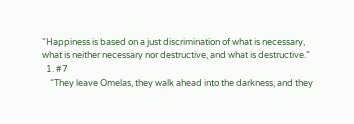“Happiness is based on a just discrimination of what is necessary, what is neither necessary nor destructive, and what is destructive.”
  1. #7
    “They leave Omelas, they walk ahead into the darkness, and they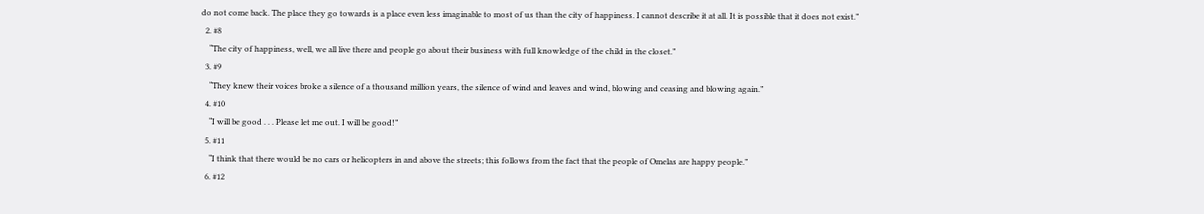do not come back. The place they go towards is a place even less imaginable to most of us than the city of happiness. I cannot describe it at all. It is possible that it does not exist.”
  2. #8
    “The city of happiness, well, we all live there and people go about their business with full knowledge of the child in the closet.”
  3. #9
    “They knew their voices broke a silence of a thousand million years, the silence of wind and leaves and wind, blowing and ceasing and blowing again.”
  4. #10
    “I will be good . . . Please let me out. I will be good!”
  5. #11
    “I think that there would be no cars or helicopters in and above the streets; this follows from the fact that the people of Omelas are happy people.”
  6. #12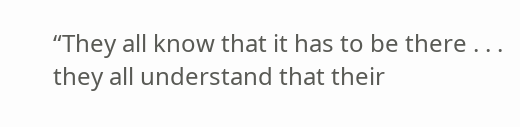“They all know that it has to be there . . . they all understand that their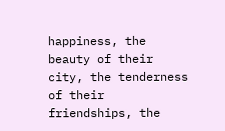happiness, the beauty of their city, the tenderness of their friendships, the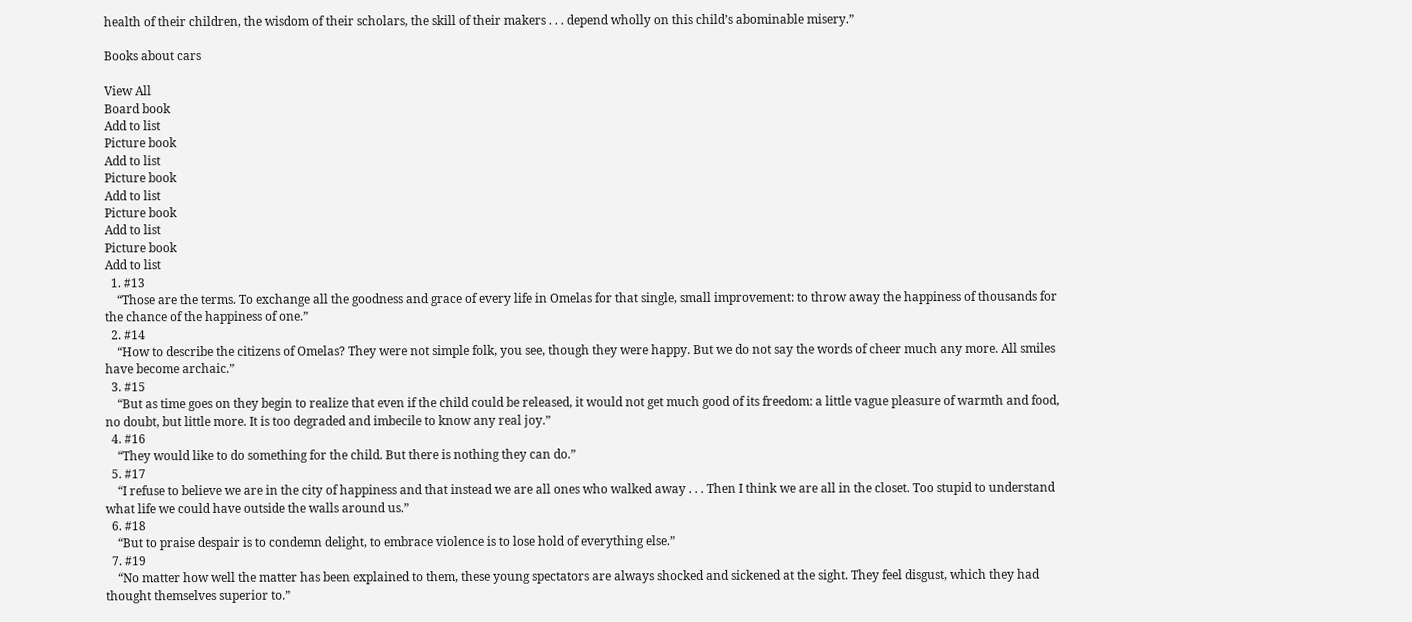health of their children, the wisdom of their scholars, the skill of their makers . . . depend wholly on this child’s abominable misery.”

Books about cars

View All
Board book
Add to list
Picture book
Add to list
Picture book
Add to list
Picture book
Add to list
Picture book
Add to list
  1. #13
    “Those are the terms. To exchange all the goodness and grace of every life in Omelas for that single, small improvement: to throw away the happiness of thousands for the chance of the happiness of one.”
  2. #14
    “How to describe the citizens of Omelas? They were not simple folk, you see, though they were happy. But we do not say the words of cheer much any more. All smiles have become archaic.”
  3. #15
    “But as time goes on they begin to realize that even if the child could be released, it would not get much good of its freedom: a little vague pleasure of warmth and food, no doubt, but little more. It is too degraded and imbecile to know any real joy.”
  4. #16
    “They would like to do something for the child. But there is nothing they can do.”
  5. #17
    “I refuse to believe we are in the city of happiness and that instead we are all ones who walked away . . . Then I think we are all in the closet. Too stupid to understand what life we could have outside the walls around us.”
  6. #18
    “But to praise despair is to condemn delight, to embrace violence is to lose hold of everything else.”
  7. #19
    “No matter how well the matter has been explained to them, these young spectators are always shocked and sickened at the sight. They feel disgust, which they had thought themselves superior to.”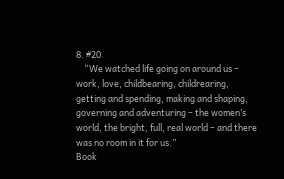8. #20
    “We watched life going on around us – work, love, childbearing, childrearing, getting and spending, making and shaping, governing and adventuring – the women’s world, the bright, full, real world – and there was no room in it for us.”
Book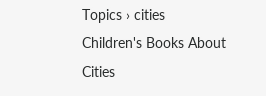Topics › cities
Children's Books About Cities